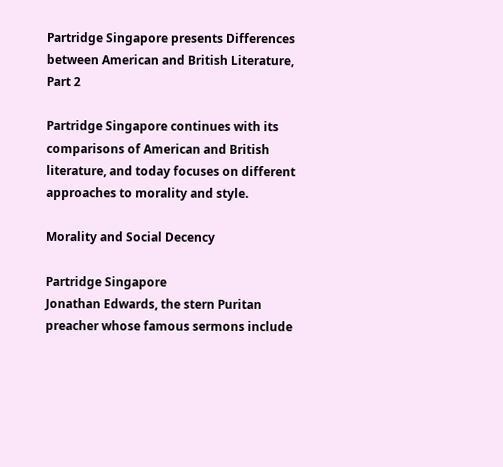Partridge Singapore presents Differences between American and British Literature, Part 2

Partridge Singapore continues with its comparisons of American and British literature, and today focuses on different approaches to morality and style.

Morality and Social Decency

Partridge Singapore
Jonathan Edwards, the stern Puritan preacher whose famous sermons include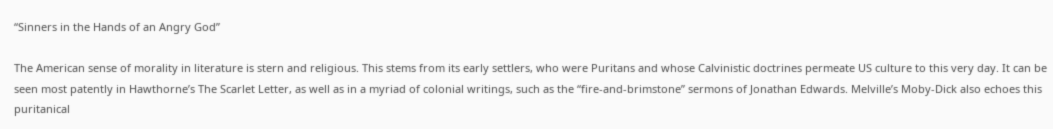“Sinners in the Hands of an Angry God”

The American sense of morality in literature is stern and religious. This stems from its early settlers, who were Puritans and whose Calvinistic doctrines permeate US culture to this very day. It can be seen most patently in Hawthorne’s The Scarlet Letter, as well as in a myriad of colonial writings, such as the “fire-and-brimstone” sermons of Jonathan Edwards. Melville’s Moby-Dick also echoes this puritanical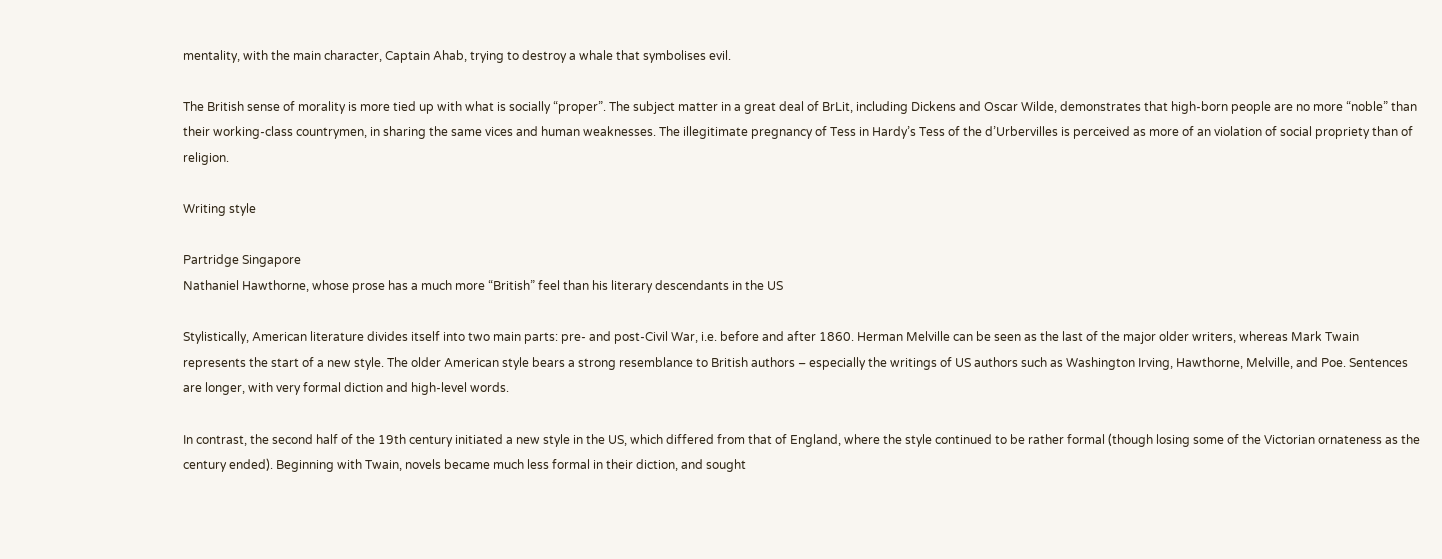mentality, with the main character, Captain Ahab, trying to destroy a whale that symbolises evil.

The British sense of morality is more tied up with what is socially “proper”. The subject matter in a great deal of BrLit, including Dickens and Oscar Wilde, demonstrates that high-born people are no more “noble” than their working-class countrymen, in sharing the same vices and human weaknesses. The illegitimate pregnancy of Tess in Hardy’s Tess of the d’Urbervilles is perceived as more of an violation of social propriety than of religion.

Writing style

Partridge Singapore
Nathaniel Hawthorne, whose prose has a much more “British” feel than his literary descendants in the US

Stylistically, American literature divides itself into two main parts: pre- and post-Civil War, i.e. before and after 1860. Herman Melville can be seen as the last of the major older writers, whereas Mark Twain represents the start of a new style. The older American style bears a strong resemblance to British authors – especially the writings of US authors such as Washington Irving, Hawthorne, Melville, and Poe. Sentences are longer, with very formal diction and high-level words.

In contrast, the second half of the 19th century initiated a new style in the US, which differed from that of England, where the style continued to be rather formal (though losing some of the Victorian ornateness as the century ended). Beginning with Twain, novels became much less formal in their diction, and sought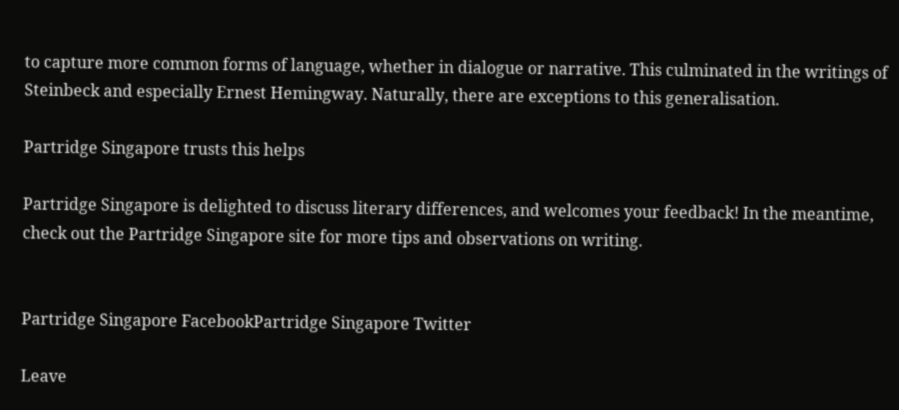to capture more common forms of language, whether in dialogue or narrative. This culminated in the writings of Steinbeck and especially Ernest Hemingway. Naturally, there are exceptions to this generalisation.

Partridge Singapore trusts this helps

Partridge Singapore is delighted to discuss literary differences, and welcomes your feedback! In the meantime, check out the Partridge Singapore site for more tips and observations on writing.


Partridge Singapore FacebookPartridge Singapore Twitter

Leave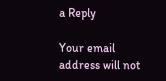a Reply

Your email address will not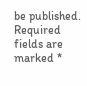be published. Required fields are marked *